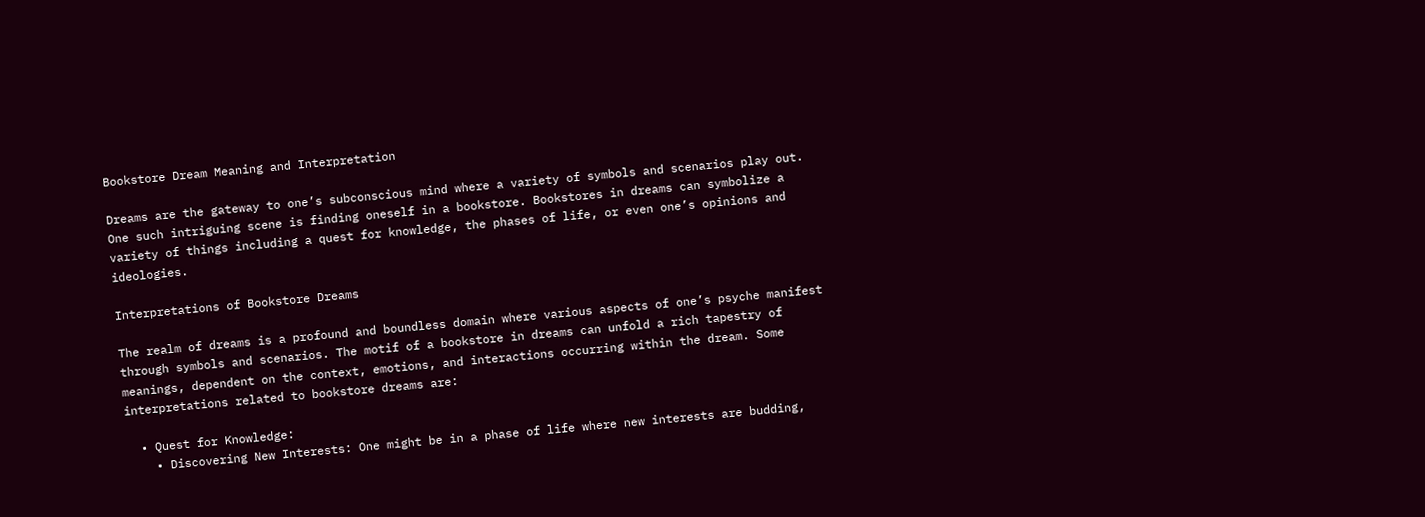Bookstore Dream Meaning and Interpretation

Dreams are the gateway to one’s subconscious mind where a variety of symbols and scenarios play out. One such intriguing scene is finding oneself in a bookstore. Bookstores in dreams can symbolize a variety of things including a quest for knowledge, the phases of life, or even one’s opinions and ideologies.

Interpretations of Bookstore Dreams

The realm of dreams is a profound and boundless domain where various aspects of one’s psyche manifest through symbols and scenarios. The motif of a bookstore in dreams can unfold a rich tapestry of meanings, dependent on the context, emotions, and interactions occurring within the dream. Some interpretations related to bookstore dreams are:

  • Quest for Knowledge:
    • Discovering New Interests: One might be in a phase of life where new interests are budding,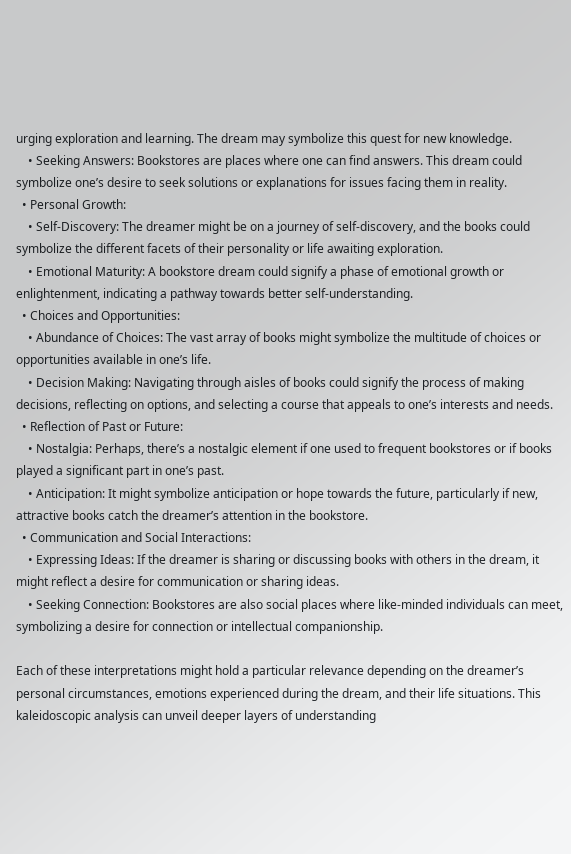urging exploration and learning. The dream may symbolize this quest for new knowledge.
    • Seeking Answers: Bookstores are places where one can find answers. This dream could symbolize one’s desire to seek solutions or explanations for issues facing them in reality.
  • Personal Growth:
    • Self-Discovery: The dreamer might be on a journey of self-discovery, and the books could symbolize the different facets of their personality or life awaiting exploration.
    • Emotional Maturity: A bookstore dream could signify a phase of emotional growth or enlightenment, indicating a pathway towards better self-understanding.
  • Choices and Opportunities:
    • Abundance of Choices: The vast array of books might symbolize the multitude of choices or opportunities available in one’s life.
    • Decision Making: Navigating through aisles of books could signify the process of making decisions, reflecting on options, and selecting a course that appeals to one’s interests and needs.
  • Reflection of Past or Future:
    • Nostalgia: Perhaps, there’s a nostalgic element if one used to frequent bookstores or if books played a significant part in one’s past.
    • Anticipation: It might symbolize anticipation or hope towards the future, particularly if new, attractive books catch the dreamer’s attention in the bookstore.
  • Communication and Social Interactions:
    • Expressing Ideas: If the dreamer is sharing or discussing books with others in the dream, it might reflect a desire for communication or sharing ideas.
    • Seeking Connection: Bookstores are also social places where like-minded individuals can meet, symbolizing a desire for connection or intellectual companionship.

Each of these interpretations might hold a particular relevance depending on the dreamer’s personal circumstances, emotions experienced during the dream, and their life situations. This kaleidoscopic analysis can unveil deeper layers of understanding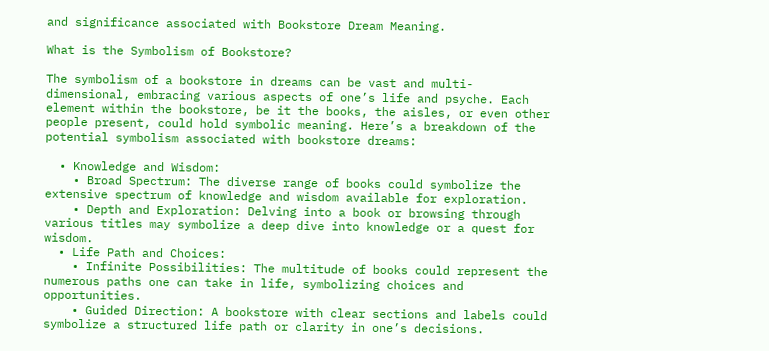and significance associated with Bookstore Dream Meaning.

What is the Symbolism of Bookstore?

The symbolism of a bookstore in dreams can be vast and multi-dimensional, embracing various aspects of one’s life and psyche. Each element within the bookstore, be it the books, the aisles, or even other people present, could hold symbolic meaning. Here’s a breakdown of the potential symbolism associated with bookstore dreams:

  • Knowledge and Wisdom:
    • Broad Spectrum: The diverse range of books could symbolize the extensive spectrum of knowledge and wisdom available for exploration.
    • Depth and Exploration: Delving into a book or browsing through various titles may symbolize a deep dive into knowledge or a quest for wisdom.
  • Life Path and Choices:
    • Infinite Possibilities: The multitude of books could represent the numerous paths one can take in life, symbolizing choices and opportunities.
    • Guided Direction: A bookstore with clear sections and labels could symbolize a structured life path or clarity in one’s decisions.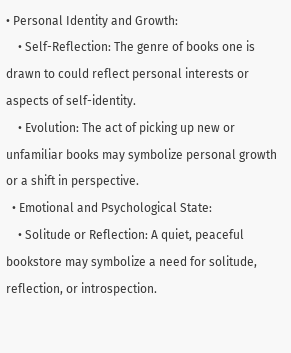• Personal Identity and Growth:
    • Self-Reflection: The genre of books one is drawn to could reflect personal interests or aspects of self-identity.
    • Evolution: The act of picking up new or unfamiliar books may symbolize personal growth or a shift in perspective.
  • Emotional and Psychological State:
    • Solitude or Reflection: A quiet, peaceful bookstore may symbolize a need for solitude, reflection, or introspection.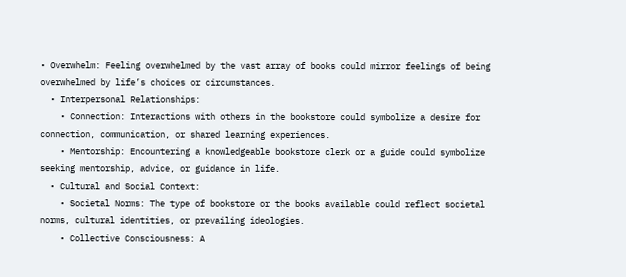• Overwhelm: Feeling overwhelmed by the vast array of books could mirror feelings of being overwhelmed by life’s choices or circumstances.
  • Interpersonal Relationships:
    • Connection: Interactions with others in the bookstore could symbolize a desire for connection, communication, or shared learning experiences.
    • Mentorship: Encountering a knowledgeable bookstore clerk or a guide could symbolize seeking mentorship, advice, or guidance in life.
  • Cultural and Social Context:
    • Societal Norms: The type of bookstore or the books available could reflect societal norms, cultural identities, or prevailing ideologies.
    • Collective Consciousness: A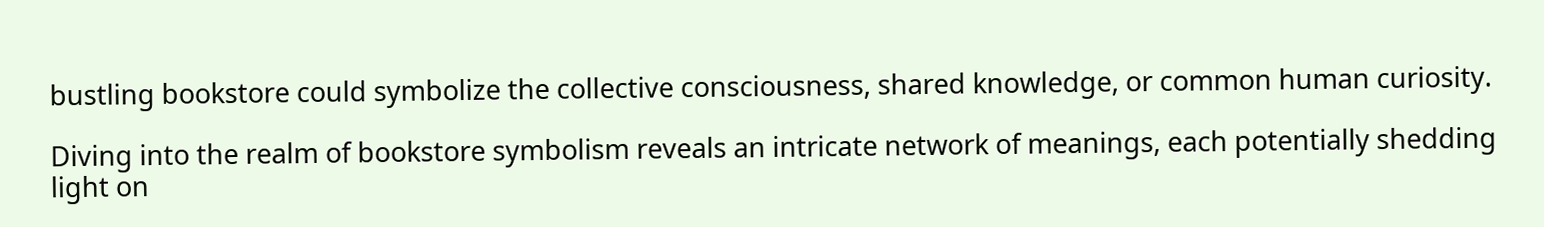bustling bookstore could symbolize the collective consciousness, shared knowledge, or common human curiosity.

Diving into the realm of bookstore symbolism reveals an intricate network of meanings, each potentially shedding light on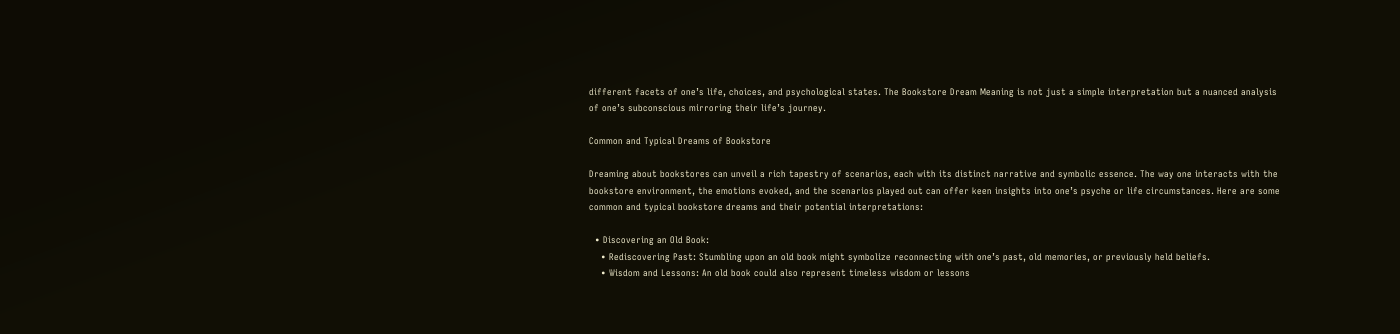different facets of one’s life, choices, and psychological states. The Bookstore Dream Meaning is not just a simple interpretation but a nuanced analysis of one’s subconscious mirroring their life’s journey.

Common and Typical Dreams of Bookstore

Dreaming about bookstores can unveil a rich tapestry of scenarios, each with its distinct narrative and symbolic essence. The way one interacts with the bookstore environment, the emotions evoked, and the scenarios played out can offer keen insights into one’s psyche or life circumstances. Here are some common and typical bookstore dreams and their potential interpretations:

  • Discovering an Old Book:
    • Rediscovering Past: Stumbling upon an old book might symbolize reconnecting with one’s past, old memories, or previously held beliefs.
    • Wisdom and Lessons: An old book could also represent timeless wisdom or lessons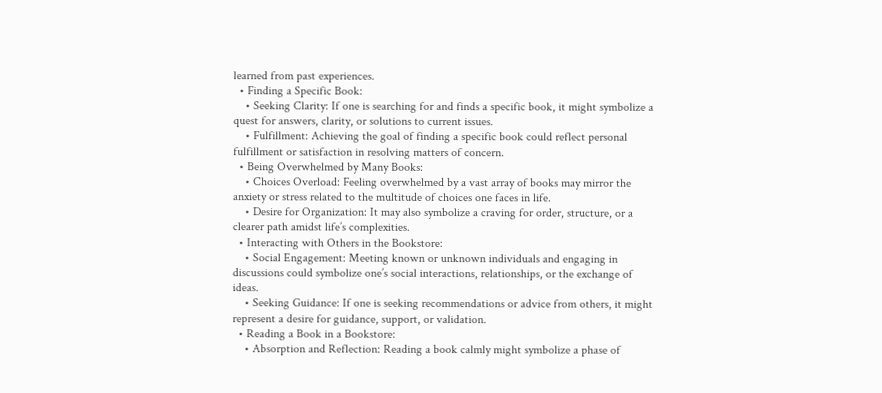learned from past experiences.
  • Finding a Specific Book:
    • Seeking Clarity: If one is searching for and finds a specific book, it might symbolize a quest for answers, clarity, or solutions to current issues.
    • Fulfillment: Achieving the goal of finding a specific book could reflect personal fulfillment or satisfaction in resolving matters of concern.
  • Being Overwhelmed by Many Books:
    • Choices Overload: Feeling overwhelmed by a vast array of books may mirror the anxiety or stress related to the multitude of choices one faces in life.
    • Desire for Organization: It may also symbolize a craving for order, structure, or a clearer path amidst life’s complexities.
  • Interacting with Others in the Bookstore:
    • Social Engagement: Meeting known or unknown individuals and engaging in discussions could symbolize one’s social interactions, relationships, or the exchange of ideas.
    • Seeking Guidance: If one is seeking recommendations or advice from others, it might represent a desire for guidance, support, or validation.
  • Reading a Book in a Bookstore:
    • Absorption and Reflection: Reading a book calmly might symbolize a phase of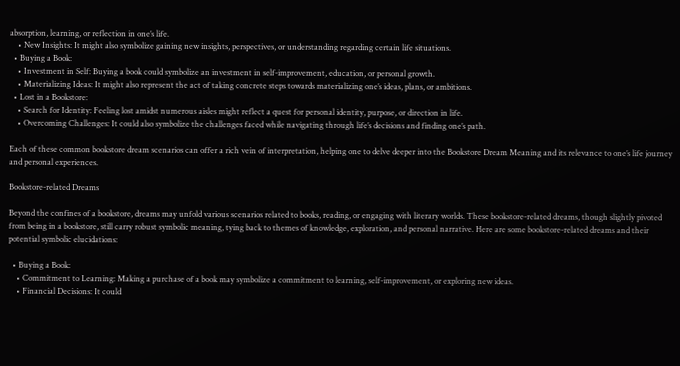absorption, learning, or reflection in one’s life.
    • New Insights: It might also symbolize gaining new insights, perspectives, or understanding regarding certain life situations.
  • Buying a Book:
    • Investment in Self: Buying a book could symbolize an investment in self-improvement, education, or personal growth.
    • Materializing Ideas: It might also represent the act of taking concrete steps towards materializing one’s ideas, plans, or ambitions.
  • Lost in a Bookstore:
    • Search for Identity: Feeling lost amidst numerous aisles might reflect a quest for personal identity, purpose, or direction in life.
    • Overcoming Challenges: It could also symbolize the challenges faced while navigating through life’s decisions and finding one’s path.

Each of these common bookstore dream scenarios can offer a rich vein of interpretation, helping one to delve deeper into the Bookstore Dream Meaning and its relevance to one’s life journey and personal experiences.

Bookstore-related Dreams

Beyond the confines of a bookstore, dreams may unfold various scenarios related to books, reading, or engaging with literary worlds. These bookstore-related dreams, though slightly pivoted from being in a bookstore, still carry robust symbolic meaning, tying back to themes of knowledge, exploration, and personal narrative. Here are some bookstore-related dreams and their potential symbolic elucidations:

  • Buying a Book:
    • Commitment to Learning: Making a purchase of a book may symbolize a commitment to learning, self-improvement, or exploring new ideas.
    • Financial Decisions: It could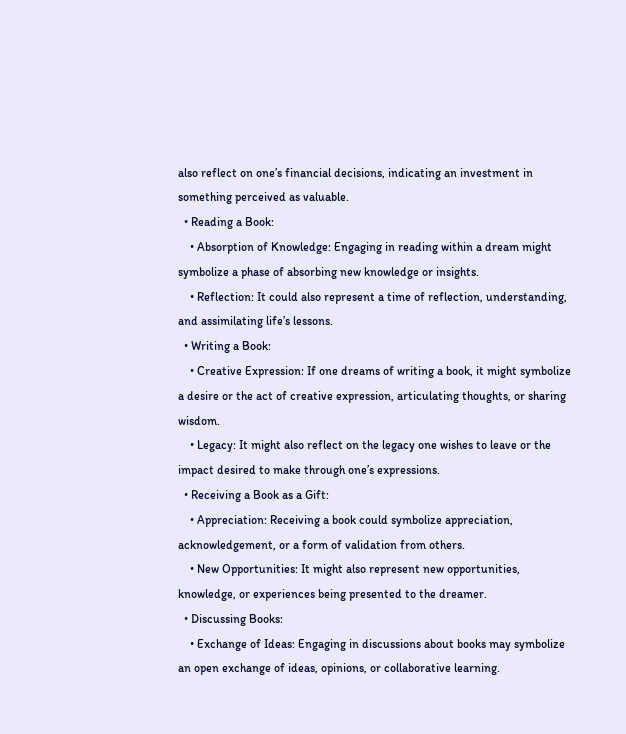also reflect on one’s financial decisions, indicating an investment in something perceived as valuable.
  • Reading a Book:
    • Absorption of Knowledge: Engaging in reading within a dream might symbolize a phase of absorbing new knowledge or insights.
    • Reflection: It could also represent a time of reflection, understanding, and assimilating life’s lessons.
  • Writing a Book:
    • Creative Expression: If one dreams of writing a book, it might symbolize a desire or the act of creative expression, articulating thoughts, or sharing wisdom.
    • Legacy: It might also reflect on the legacy one wishes to leave or the impact desired to make through one’s expressions.
  • Receiving a Book as a Gift:
    • Appreciation: Receiving a book could symbolize appreciation, acknowledgement, or a form of validation from others.
    • New Opportunities: It might also represent new opportunities, knowledge, or experiences being presented to the dreamer.
  • Discussing Books:
    • Exchange of Ideas: Engaging in discussions about books may symbolize an open exchange of ideas, opinions, or collaborative learning.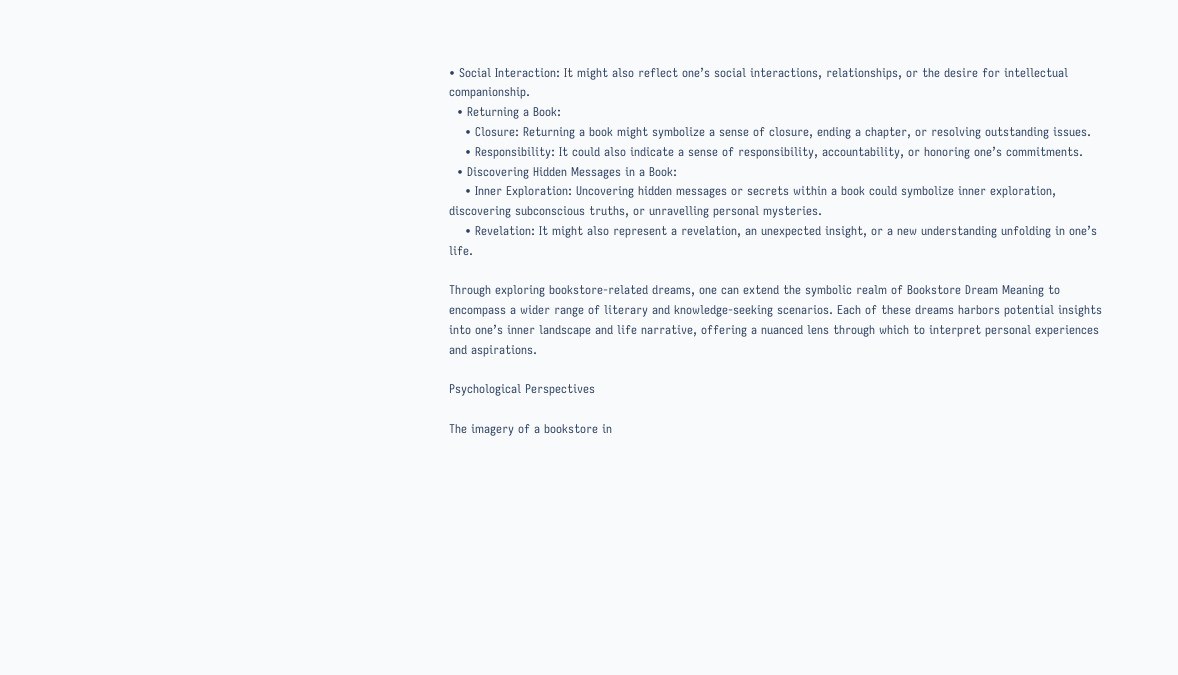• Social Interaction: It might also reflect one’s social interactions, relationships, or the desire for intellectual companionship.
  • Returning a Book:
    • Closure: Returning a book might symbolize a sense of closure, ending a chapter, or resolving outstanding issues.
    • Responsibility: It could also indicate a sense of responsibility, accountability, or honoring one’s commitments.
  • Discovering Hidden Messages in a Book:
    • Inner Exploration: Uncovering hidden messages or secrets within a book could symbolize inner exploration, discovering subconscious truths, or unravelling personal mysteries.
    • Revelation: It might also represent a revelation, an unexpected insight, or a new understanding unfolding in one’s life.

Through exploring bookstore-related dreams, one can extend the symbolic realm of Bookstore Dream Meaning to encompass a wider range of literary and knowledge-seeking scenarios. Each of these dreams harbors potential insights into one’s inner landscape and life narrative, offering a nuanced lens through which to interpret personal experiences and aspirations.

Psychological Perspectives

The imagery of a bookstore in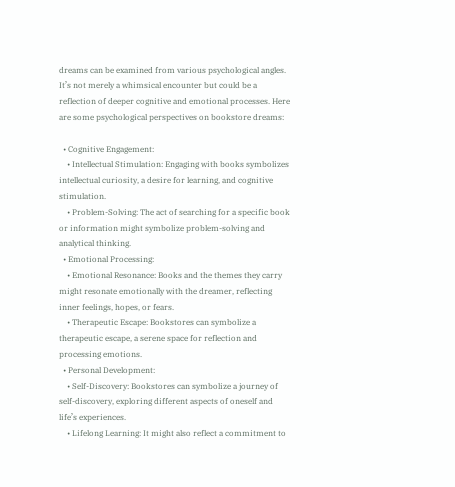dreams can be examined from various psychological angles. It’s not merely a whimsical encounter but could be a reflection of deeper cognitive and emotional processes. Here are some psychological perspectives on bookstore dreams:

  • Cognitive Engagement:
    • Intellectual Stimulation: Engaging with books symbolizes intellectual curiosity, a desire for learning, and cognitive stimulation.
    • Problem-Solving: The act of searching for a specific book or information might symbolize problem-solving and analytical thinking.
  • Emotional Processing:
    • Emotional Resonance: Books and the themes they carry might resonate emotionally with the dreamer, reflecting inner feelings, hopes, or fears.
    • Therapeutic Escape: Bookstores can symbolize a therapeutic escape, a serene space for reflection and processing emotions.
  • Personal Development:
    • Self-Discovery: Bookstores can symbolize a journey of self-discovery, exploring different aspects of oneself and life’s experiences.
    • Lifelong Learning: It might also reflect a commitment to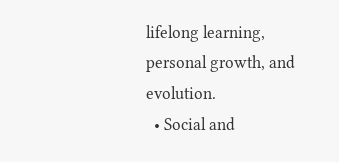lifelong learning, personal growth, and evolution.
  • Social and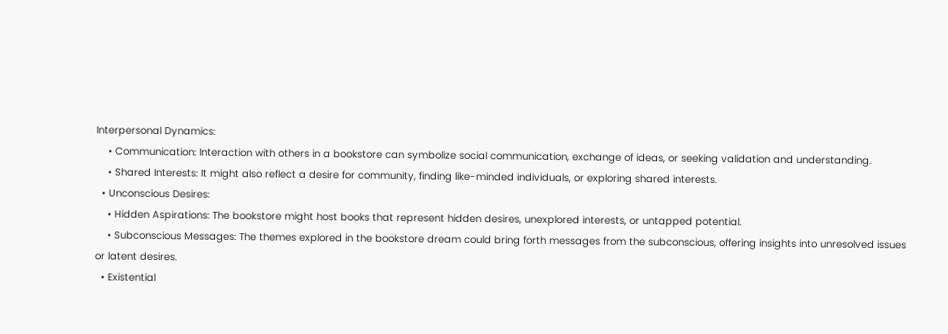Interpersonal Dynamics:
    • Communication: Interaction with others in a bookstore can symbolize social communication, exchange of ideas, or seeking validation and understanding.
    • Shared Interests: It might also reflect a desire for community, finding like-minded individuals, or exploring shared interests.
  • Unconscious Desires:
    • Hidden Aspirations: The bookstore might host books that represent hidden desires, unexplored interests, or untapped potential.
    • Subconscious Messages: The themes explored in the bookstore dream could bring forth messages from the subconscious, offering insights into unresolved issues or latent desires.
  • Existential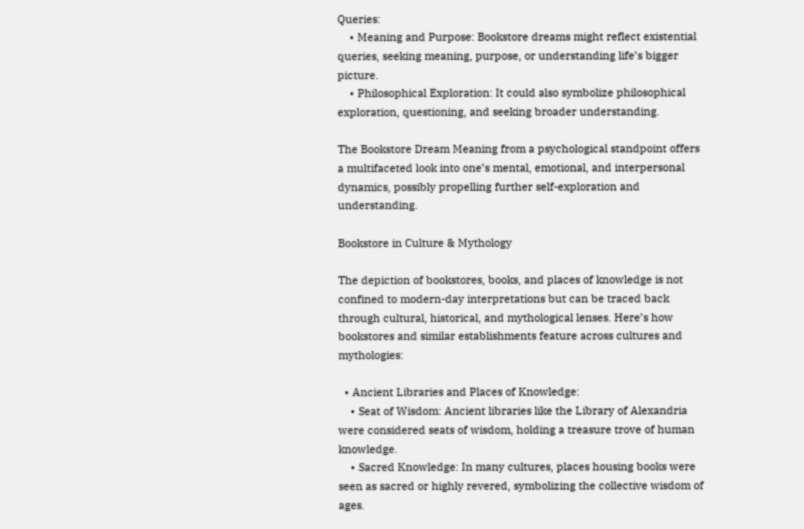Queries:
    • Meaning and Purpose: Bookstore dreams might reflect existential queries, seeking meaning, purpose, or understanding life’s bigger picture.
    • Philosophical Exploration: It could also symbolize philosophical exploration, questioning, and seeking broader understanding.

The Bookstore Dream Meaning from a psychological standpoint offers a multifaceted look into one’s mental, emotional, and interpersonal dynamics, possibly propelling further self-exploration and understanding.

Bookstore in Culture & Mythology

The depiction of bookstores, books, and places of knowledge is not confined to modern-day interpretations but can be traced back through cultural, historical, and mythological lenses. Here’s how bookstores and similar establishments feature across cultures and mythologies:

  • Ancient Libraries and Places of Knowledge:
    • Seat of Wisdom: Ancient libraries like the Library of Alexandria were considered seats of wisdom, holding a treasure trove of human knowledge.
    • Sacred Knowledge: In many cultures, places housing books were seen as sacred or highly revered, symbolizing the collective wisdom of ages.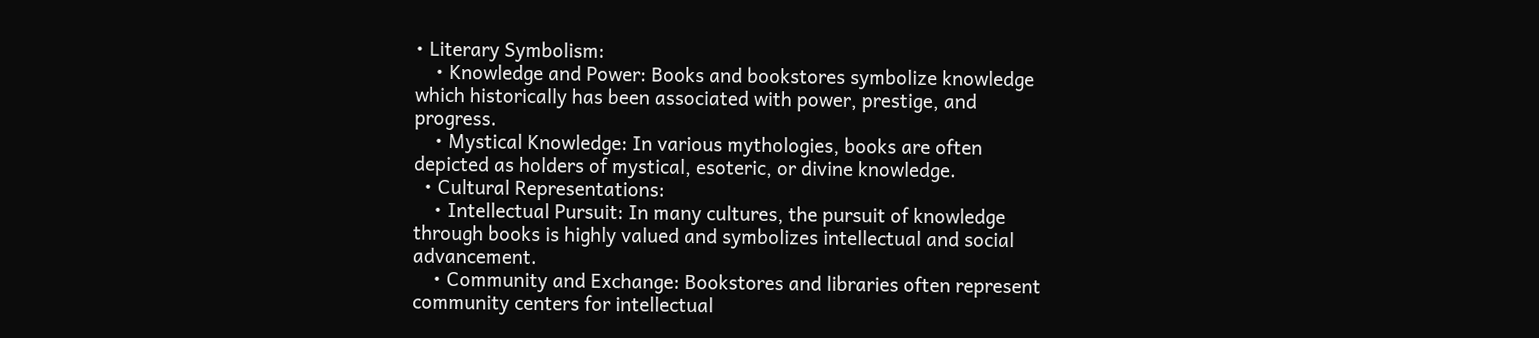• Literary Symbolism:
    • Knowledge and Power: Books and bookstores symbolize knowledge which historically has been associated with power, prestige, and progress.
    • Mystical Knowledge: In various mythologies, books are often depicted as holders of mystical, esoteric, or divine knowledge.
  • Cultural Representations:
    • Intellectual Pursuit: In many cultures, the pursuit of knowledge through books is highly valued and symbolizes intellectual and social advancement.
    • Community and Exchange: Bookstores and libraries often represent community centers for intellectual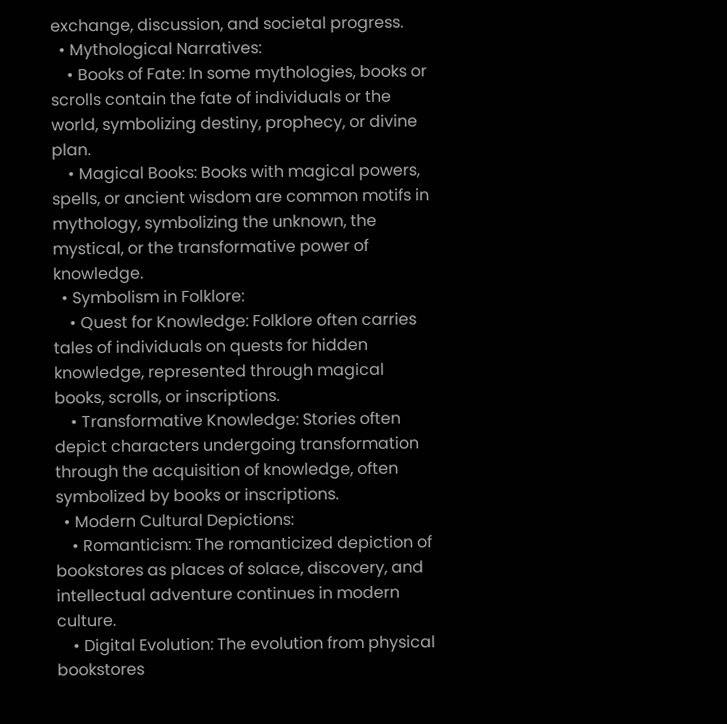exchange, discussion, and societal progress.
  • Mythological Narratives:
    • Books of Fate: In some mythologies, books or scrolls contain the fate of individuals or the world, symbolizing destiny, prophecy, or divine plan.
    • Magical Books: Books with magical powers, spells, or ancient wisdom are common motifs in mythology, symbolizing the unknown, the mystical, or the transformative power of knowledge.
  • Symbolism in Folklore:
    • Quest for Knowledge: Folklore often carries tales of individuals on quests for hidden knowledge, represented through magical books, scrolls, or inscriptions.
    • Transformative Knowledge: Stories often depict characters undergoing transformation through the acquisition of knowledge, often symbolized by books or inscriptions.
  • Modern Cultural Depictions:
    • Romanticism: The romanticized depiction of bookstores as places of solace, discovery, and intellectual adventure continues in modern culture.
    • Digital Evolution: The evolution from physical bookstores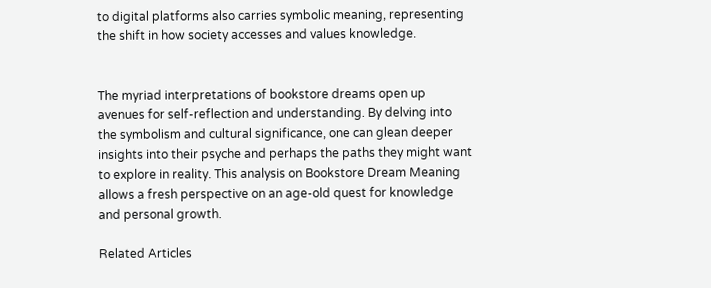to digital platforms also carries symbolic meaning, representing the shift in how society accesses and values knowledge.


The myriad interpretations of bookstore dreams open up avenues for self-reflection and understanding. By delving into the symbolism and cultural significance, one can glean deeper insights into their psyche and perhaps the paths they might want to explore in reality. This analysis on Bookstore Dream Meaning allows a fresh perspective on an age-old quest for knowledge and personal growth.

Related Articles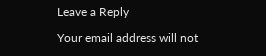Leave a Reply

Your email address will not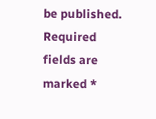be published. Required fields are marked *